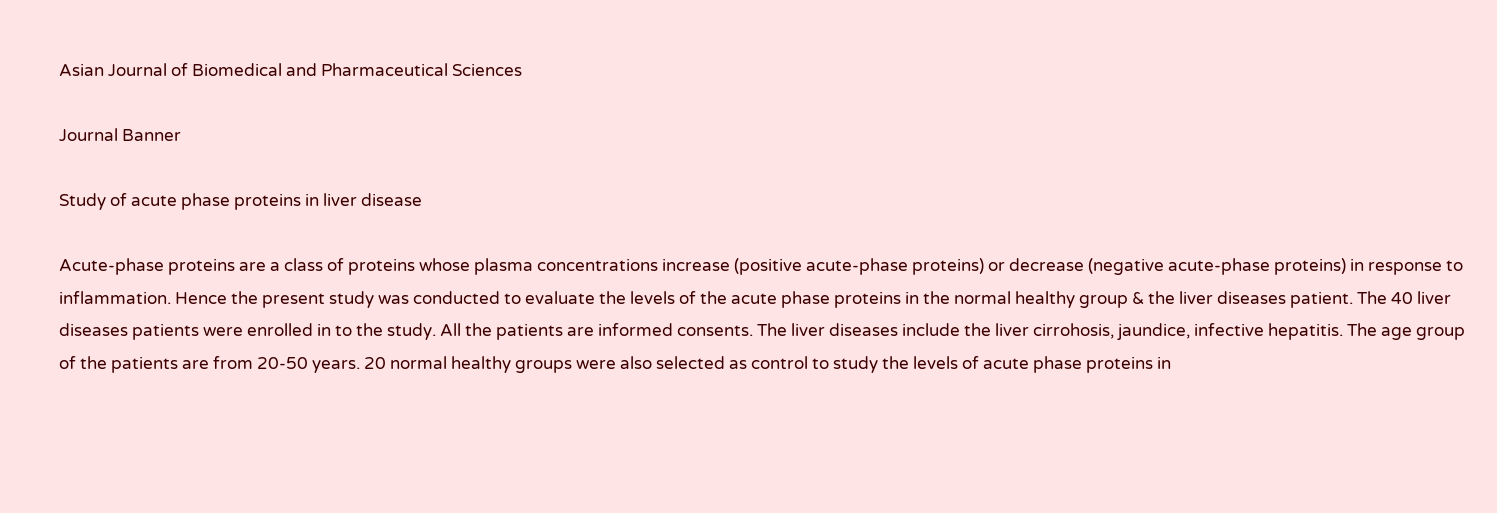Asian Journal of Biomedical and Pharmaceutical Sciences

Journal Banner

Study of acute phase proteins in liver disease

Acute-phase proteins are a class of proteins whose plasma concentrations increase (positive acute-phase proteins) or decrease (negative acute-phase proteins) in response to inflammation. Hence the present study was conducted to evaluate the levels of the acute phase proteins in the normal healthy group & the liver diseases patient. The 40 liver diseases patients were enrolled in to the study. All the patients are informed consents. The liver diseases include the liver cirrohosis, jaundice, infective hepatitis. The age group of the patients are from 20-50 years. 20 normal healthy groups were also selected as control to study the levels of acute phase proteins in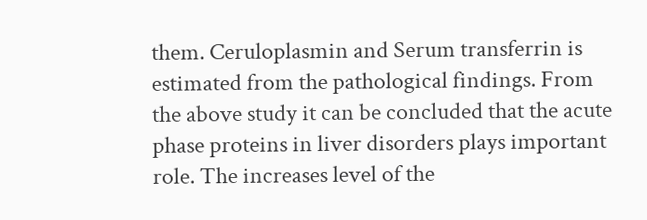them. Ceruloplasmin and Serum transferrin is estimated from the pathological findings. From the above study it can be concluded that the acute phase proteins in liver disorders plays important role. The increases level of the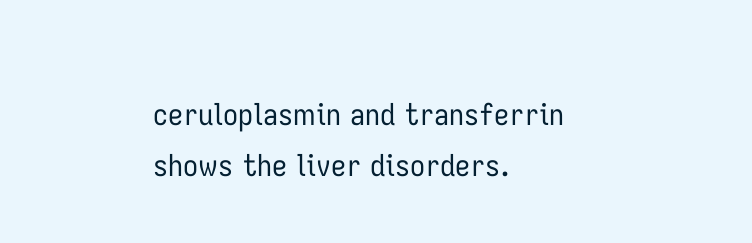ceruloplasmin and transferrin shows the liver disorders.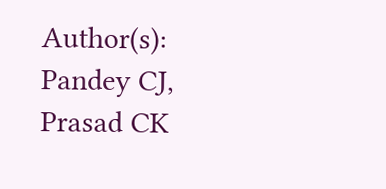Author(s): Pandey CJ, Prasad CK